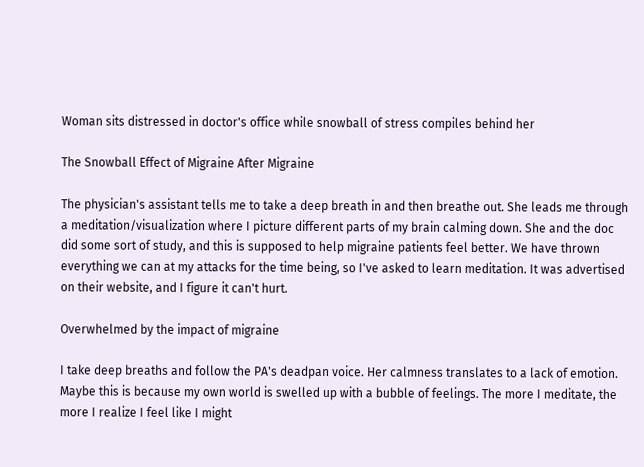Woman sits distressed in doctor's office while snowball of stress compiles behind her

The Snowball Effect of Migraine After Migraine

The physician's assistant tells me to take a deep breath in and then breathe out. She leads me through a meditation/visualization where I picture different parts of my brain calming down. She and the doc did some sort of study, and this is supposed to help migraine patients feel better. We have thrown everything we can at my attacks for the time being, so I've asked to learn meditation. It was advertised on their website, and I figure it can't hurt.

Overwhelmed by the impact of migraine

I take deep breaths and follow the PA's deadpan voice. Her calmness translates to a lack of emotion. Maybe this is because my own world is swelled up with a bubble of feelings. The more I meditate, the more I realize I feel like I might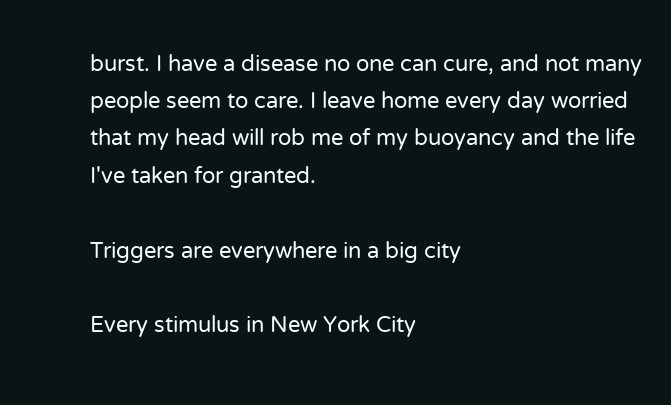burst. I have a disease no one can cure, and not many people seem to care. I leave home every day worried that my head will rob me of my buoyancy and the life I've taken for granted.

Triggers are everywhere in a big city

Every stimulus in New York City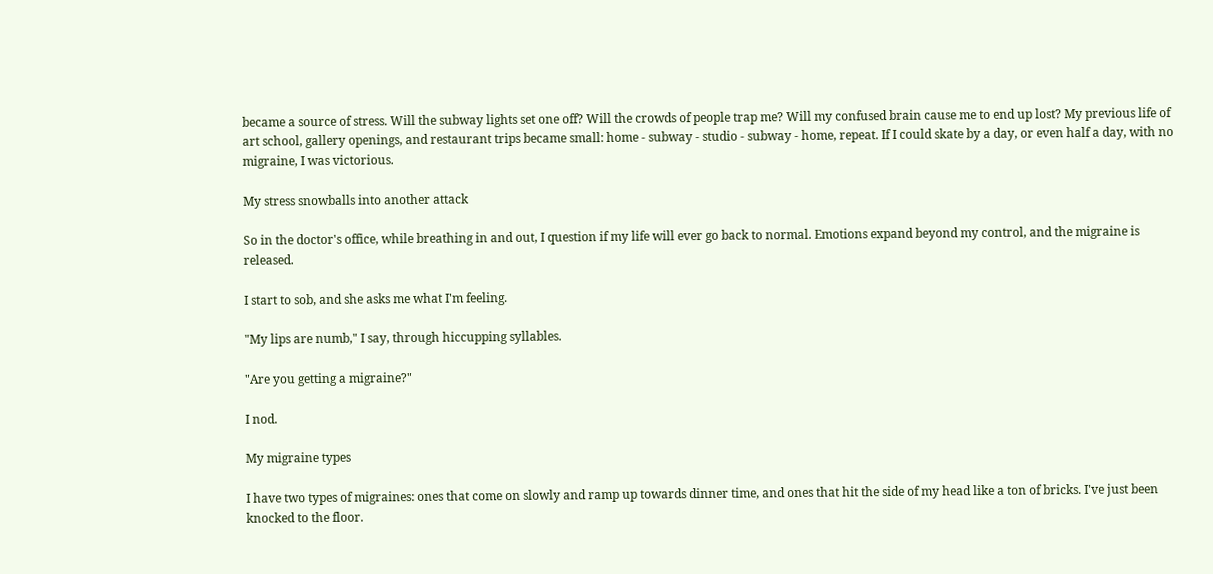became a source of stress. Will the subway lights set one off? Will the crowds of people trap me? Will my confused brain cause me to end up lost? My previous life of art school, gallery openings, and restaurant trips became small: home - subway - studio - subway - home, repeat. If I could skate by a day, or even half a day, with no migraine, I was victorious.

My stress snowballs into another attack

So in the doctor's office, while breathing in and out, I question if my life will ever go back to normal. Emotions expand beyond my control, and the migraine is released.

I start to sob, and she asks me what I'm feeling.

"My lips are numb," I say, through hiccupping syllables.

"Are you getting a migraine?"

I nod.

My migraine types

I have two types of migraines: ones that come on slowly and ramp up towards dinner time, and ones that hit the side of my head like a ton of bricks. I've just been knocked to the floor.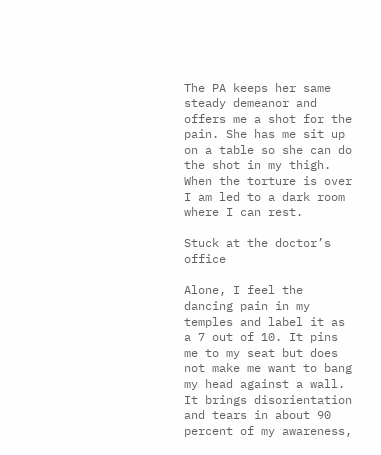The PA keeps her same steady demeanor and offers me a shot for the pain. She has me sit up on a table so she can do the shot in my thigh. When the torture is over I am led to a dark room where I can rest.

Stuck at the doctor’s office

Alone, I feel the dancing pain in my temples and label it as a 7 out of 10. It pins me to my seat but does not make me want to bang my head against a wall. It brings disorientation and tears in about 90 percent of my awareness,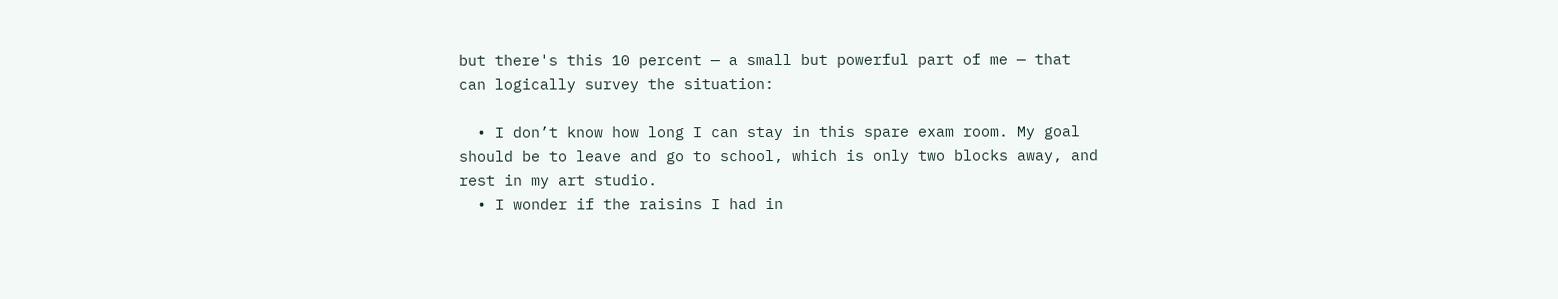but there's this 10 percent — a small but powerful part of me — that can logically survey the situation:

  • I don’t know how long I can stay in this spare exam room. My goal should be to leave and go to school, which is only two blocks away, and rest in my art studio.
  • I wonder if the raisins I had in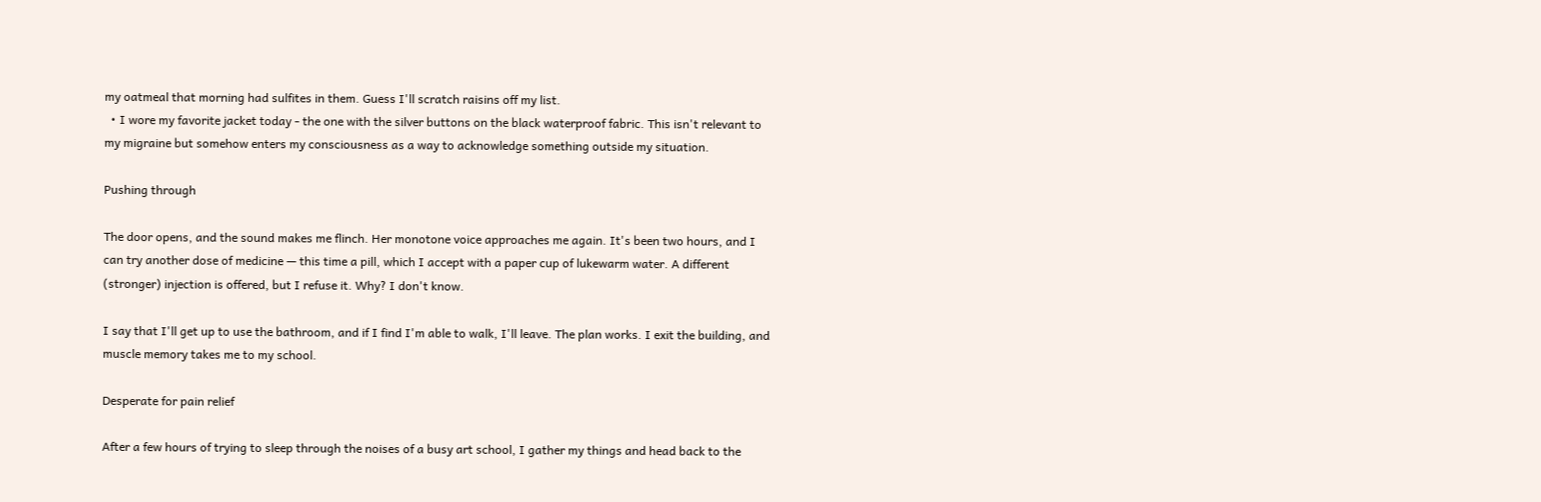my oatmeal that morning had sulfites in them. Guess I'll scratch raisins off my list.
  • I wore my favorite jacket today - the one with the silver buttons on the black waterproof fabric. This isn't relevant to my migraine but somehow enters my consciousness as a way to acknowledge something outside my situation.

Pushing through

The door opens, and the sound makes me flinch. Her monotone voice approaches me again. It's been two hours, and I can try another dose of medicine — this time a pill, which I accept with a paper cup of lukewarm water. A different (stronger) injection is offered, but I refuse it. Why? I don't know.

I say that I'll get up to use the bathroom, and if I find I'm able to walk, I'll leave. The plan works. I exit the building, and muscle memory takes me to my school.

Desperate for pain relief

After a few hours of trying to sleep through the noises of a busy art school, I gather my things and head back to the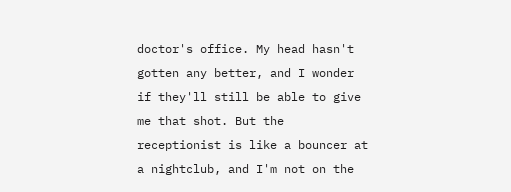doctor's office. My head hasn't gotten any better, and I wonder if they'll still be able to give me that shot. But the receptionist is like a bouncer at a nightclub, and I'm not on the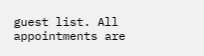guest list. All appointments are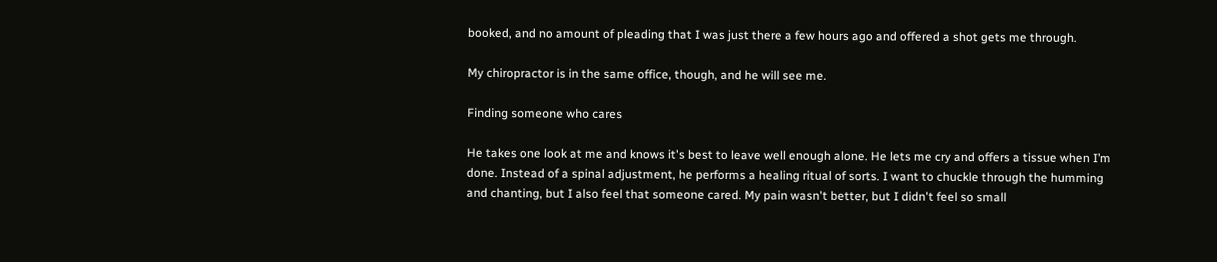booked, and no amount of pleading that I was just there a few hours ago and offered a shot gets me through.

My chiropractor is in the same office, though, and he will see me.

Finding someone who cares

He takes one look at me and knows it's best to leave well enough alone. He lets me cry and offers a tissue when I’m done. Instead of a spinal adjustment, he performs a healing ritual of sorts. I want to chuckle through the humming and chanting, but I also feel that someone cared. My pain wasn't better, but I didn't feel so small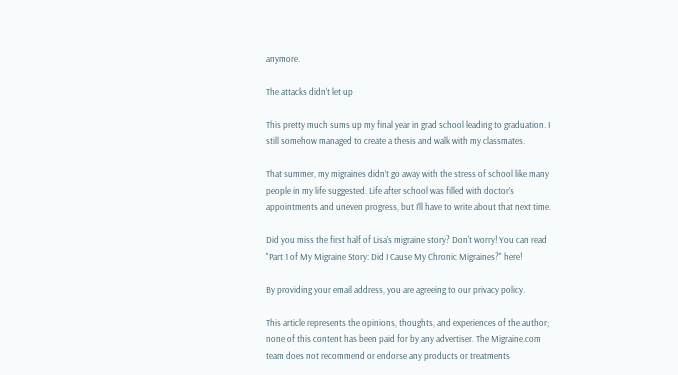anymore.

The attacks didn't let up

This pretty much sums up my final year in grad school leading to graduation. I still somehow managed to create a thesis and walk with my classmates.

That summer, my migraines didn’t go away with the stress of school like many people in my life suggested. Life after school was filled with doctor's appointments and uneven progress, but I'll have to write about that next time.

Did you miss the first half of Lisa's migraine story? Don't worry! You can read "Part 1 of My Migraine Story: Did I Cause My Chronic Migraines?" here!

By providing your email address, you are agreeing to our privacy policy.

This article represents the opinions, thoughts, and experiences of the author; none of this content has been paid for by any advertiser. The Migraine.com team does not recommend or endorse any products or treatments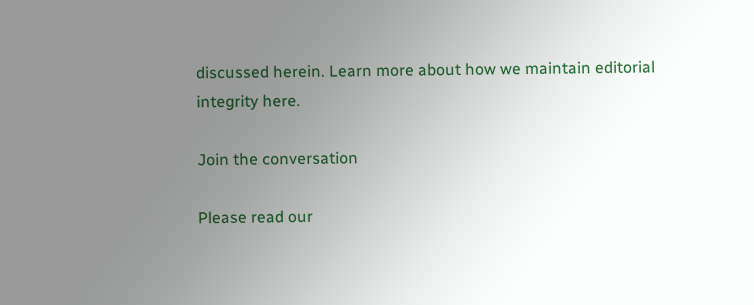discussed herein. Learn more about how we maintain editorial integrity here.

Join the conversation

Please read our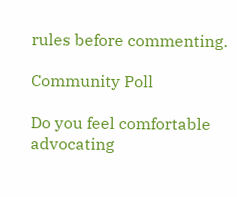rules before commenting.

Community Poll

Do you feel comfortable advocating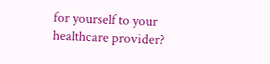for yourself to your healthcare provider?